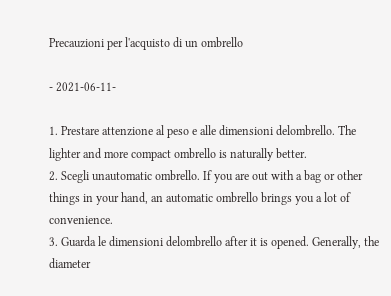Precauzioni per l'acquisto di un ombrello

- 2021-06-11-

1. Prestare attenzione al peso e alle dimensioni delombrello. The lighter and more compact ombrello is naturally better.
2. Scegli unautomatic ombrello. If you are out with a bag or other things in your hand, an automatic ombrello brings you a lot of convenience.
3. Guarda le dimensioni delombrello after it is opened. Generally, the diameter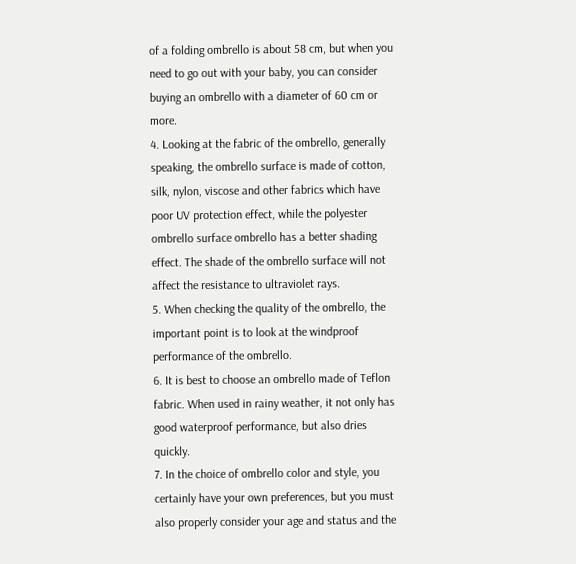of a folding ombrello is about 58 cm, but when you need to go out with your baby, you can consider buying an ombrello with a diameter of 60 cm or more.
4. Looking at the fabric of the ombrello, generally speaking, the ombrello surface is made of cotton, silk, nylon, viscose and other fabrics which have poor UV protection effect, while the polyester ombrello surface ombrello has a better shading effect. The shade of the ombrello surface will not affect the resistance to ultraviolet rays.
5. When checking the quality of the ombrello, the important point is to look at the windproof performance of the ombrello.
6. It is best to choose an ombrello made of Teflon fabric. When used in rainy weather, it not only has good waterproof performance, but also dries quickly.
7. In the choice of ombrello color and style, you certainly have your own preferences, but you must also properly consider your age and status and the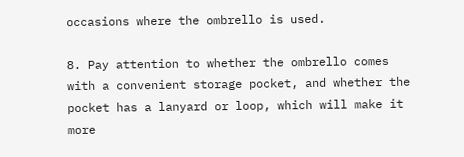occasions where the ombrello is used.

8. Pay attention to whether the ombrello comes with a convenient storage pocket, and whether the pocket has a lanyard or loop, which will make it more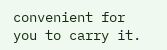convenient for you to carry it.